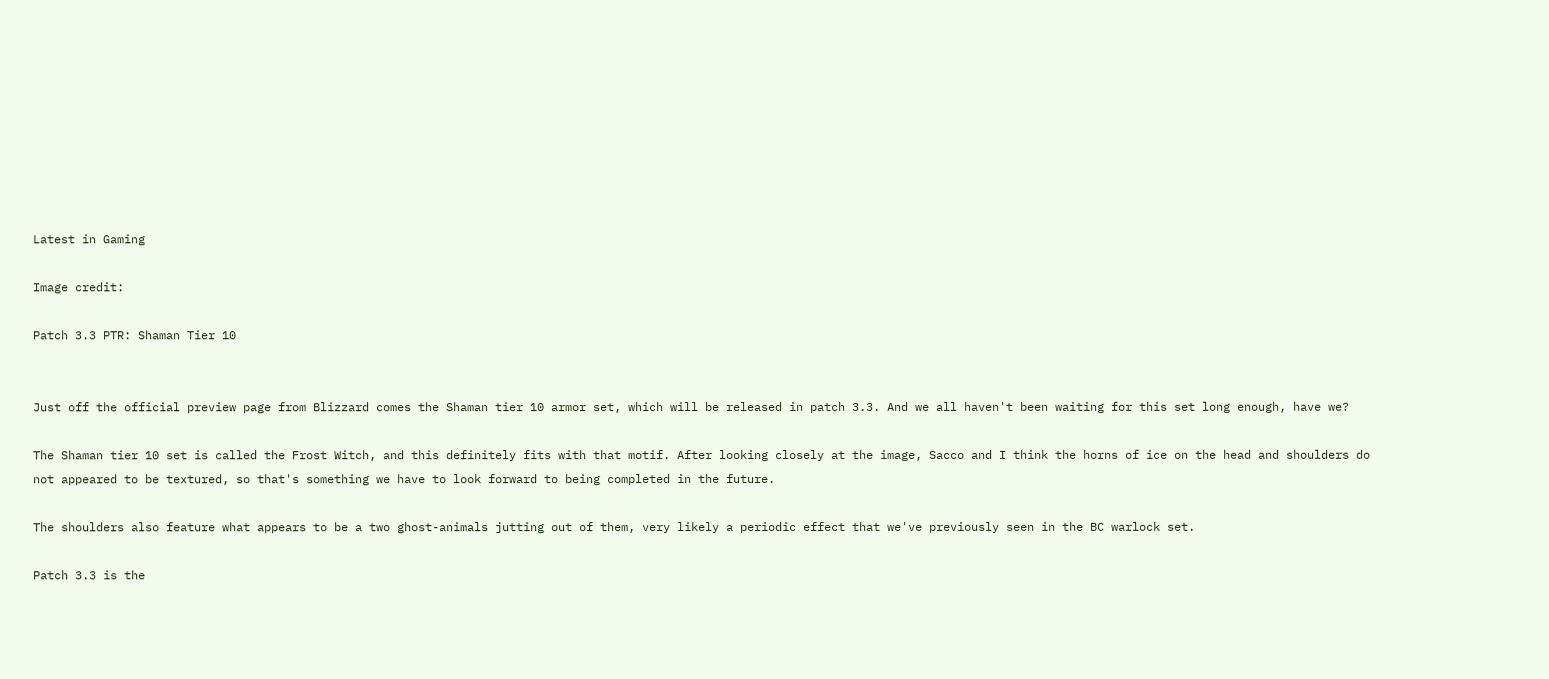Latest in Gaming

Image credit:

Patch 3.3 PTR: Shaman Tier 10


Just off the official preview page from Blizzard comes the Shaman tier 10 armor set, which will be released in patch 3.3. And we all haven't been waiting for this set long enough, have we?

The Shaman tier 10 set is called the Frost Witch, and this definitely fits with that motif. After looking closely at the image, Sacco and I think the horns of ice on the head and shoulders do not appeared to be textured, so that's something we have to look forward to being completed in the future.

The shoulders also feature what appears to be a two ghost-animals jutting out of them, very likely a periodic effect that we've previously seen in the BC warlock set.

Patch 3.3 is the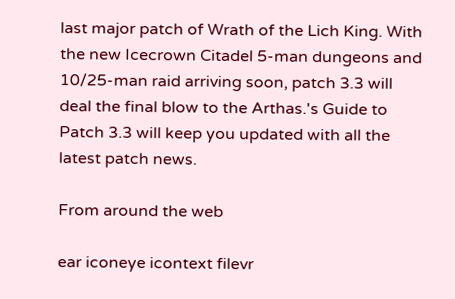last major patch of Wrath of the Lich King. With the new Icecrown Citadel 5-man dungeons and 10/25-man raid arriving soon, patch 3.3 will deal the final blow to the Arthas.'s Guide to Patch 3.3 will keep you updated with all the latest patch news.

From around the web

ear iconeye icontext filevr